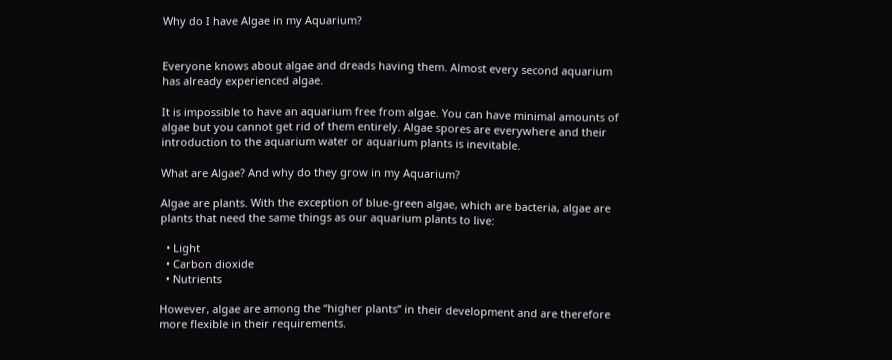Why do I have Algae in my Aquarium?


Everyone knows about algae and dreads having them. Almost every second aquarium has already experienced algae.

It is impossible to have an aquarium free from algae. You can have minimal amounts of algae but you cannot get rid of them entirely. Algae spores are everywhere and their introduction to the aquarium water or aquarium plants is inevitable.

What are Algae? And why do they grow in my Aquarium?

Algae are plants. With the exception of blue-green algae, which are bacteria, algae are plants that need the same things as our aquarium plants to live:

  • Light
  • Carbon dioxide
  • Nutrients

However, algae are among the “higher plants” in their development and are therefore more flexible in their requirements.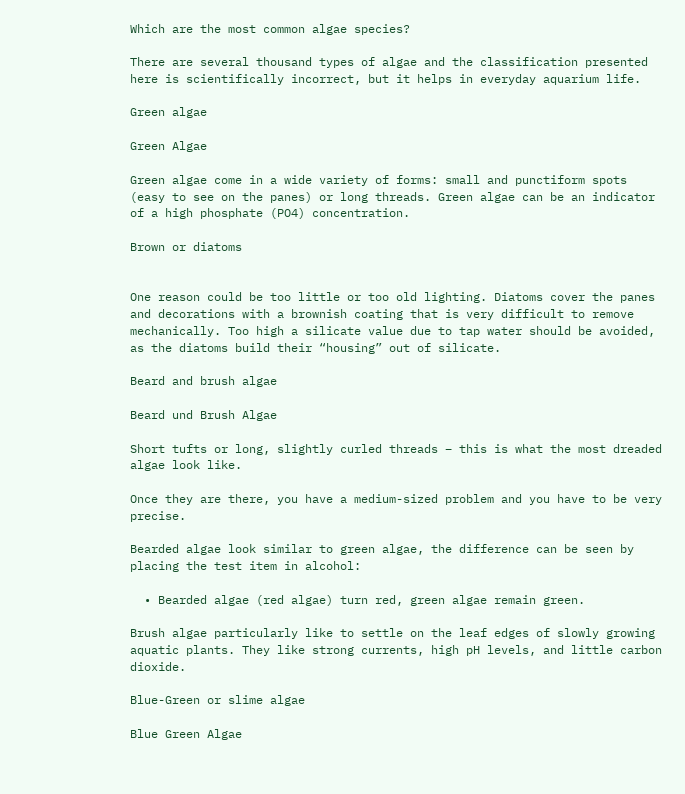Which are the most common algae species?

There are several thousand types of algae and the classification presented here is scientifically incorrect, but it helps in everyday aquarium life.

Green algae

Green Algae

Green algae come in a wide variety of forms: small and punctiform spots (easy to see on the panes) or long threads. Green algae can be an indicator of a high phosphate (PO4) concentration.

Brown or diatoms


One reason could be too little or too old lighting. Diatoms cover the panes and decorations with a brownish coating that is very difficult to remove mechanically. Too high a silicate value due to tap water should be avoided, as the diatoms build their “housing” out of silicate.

Beard and brush algae

Beard und Brush Algae

Short tufts or long, slightly curled threads – this is what the most dreaded algae look like.

Once they are there, you have a medium-sized problem and you have to be very precise.

Bearded algae look similar to green algae, the difference can be seen by placing the test item in alcohol:

  • Bearded algae (red algae) turn red, green algae remain green.

Brush algae particularly like to settle on the leaf edges of slowly growing aquatic plants. They like strong currents, high pH levels, and little carbon dioxide.

Blue-Green or slime algae

Blue Green Algae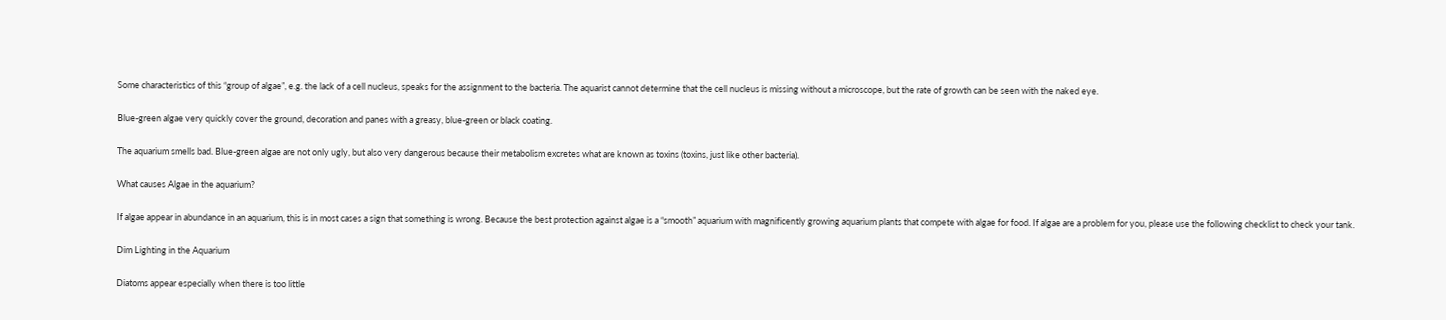Some characteristics of this “group of algae”, e.g. the lack of a cell nucleus, speaks for the assignment to the bacteria. The aquarist cannot determine that the cell nucleus is missing without a microscope, but the rate of growth can be seen with the naked eye.

Blue-green algae very quickly cover the ground, decoration and panes with a greasy, blue-green or black coating.

The aquarium smells bad. Blue-green algae are not only ugly, but also very dangerous because their metabolism excretes what are known as toxins (toxins, just like other bacteria).

What causes Algae in the aquarium?

If algae appear in abundance in an aquarium, this is in most cases a sign that something is wrong. Because the best protection against algae is a “smooth” aquarium with magnificently growing aquarium plants that compete with algae for food. If algae are a problem for you, please use the following checklist to check your tank.

Dim Lighting in the Aquarium

Diatoms appear especially when there is too little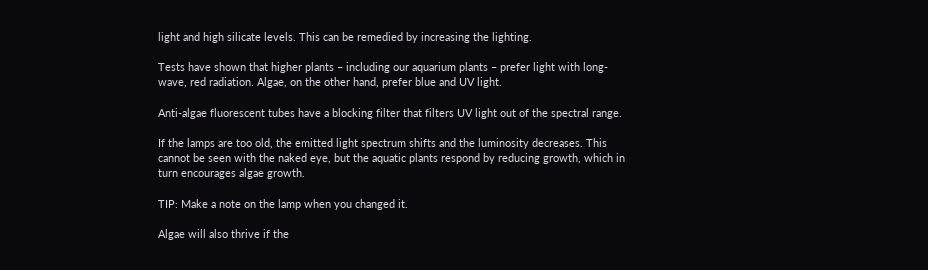light and high silicate levels. This can be remedied by increasing the lighting.

Tests have shown that higher plants – including our aquarium plants – prefer light with long-wave, red radiation. Algae, on the other hand, prefer blue and UV light.

Anti-algae fluorescent tubes have a blocking filter that filters UV light out of the spectral range.

If the lamps are too old, the emitted light spectrum shifts and the luminosity decreases. This cannot be seen with the naked eye, but the aquatic plants respond by reducing growth, which in turn encourages algae growth.

TIP: Make a note on the lamp when you changed it.

Algae will also thrive if the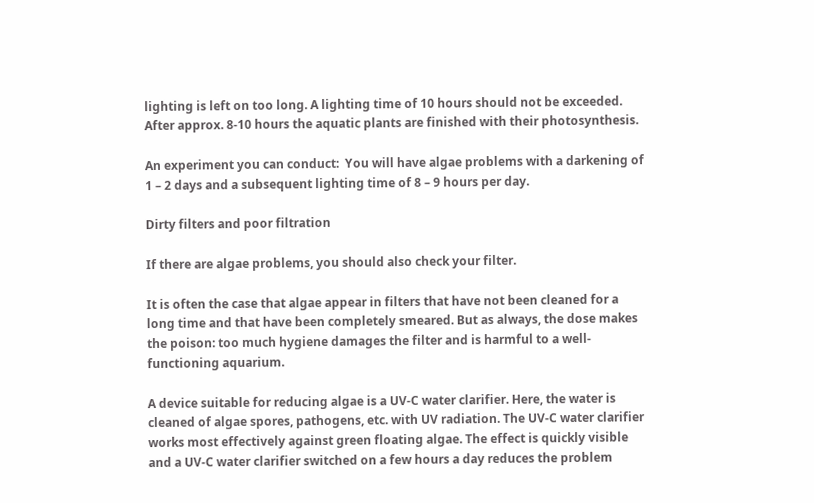lighting is left on too long. A lighting time of 10 hours should not be exceeded. After approx. 8-10 hours the aquatic plants are finished with their photosynthesis.

An experiment you can conduct:  You will have algae problems with a darkening of 1 – 2 days and a subsequent lighting time of 8 – 9 hours per day.

Dirty filters and poor filtration

If there are algae problems, you should also check your filter.

It is often the case that algae appear in filters that have not been cleaned for a long time and that have been completely smeared. But as always, the dose makes the poison: too much hygiene damages the filter and is harmful to a well-functioning aquarium.

A device suitable for reducing algae is a UV-C water clarifier. Here, the water is cleaned of algae spores, pathogens, etc. with UV radiation. The UV-C water clarifier works most effectively against green floating algae. The effect is quickly visible and a UV-C water clarifier switched on a few hours a day reduces the problem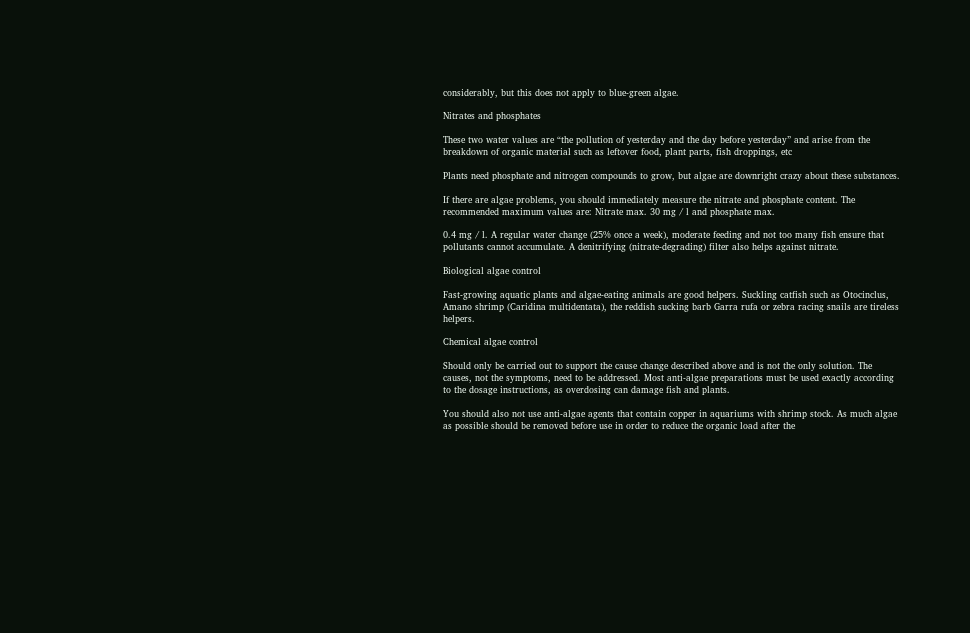considerably, but this does not apply to blue-green algae.

Nitrates and phosphates

These two water values are “the pollution of yesterday and the day before yesterday” and arise from the breakdown of organic material such as leftover food, plant parts, fish droppings, etc

Plants need phosphate and nitrogen compounds to grow, but algae are downright crazy about these substances.

If there are algae problems, you should immediately measure the nitrate and phosphate content. The recommended maximum values are: Nitrate max. 30 mg / l and phosphate max.

0.4 mg / l. A regular water change (25% once a week), moderate feeding and not too many fish ensure that pollutants cannot accumulate. A denitrifying (nitrate-degrading) filter also helps against nitrate.

Biological algae control

Fast-growing aquatic plants and algae-eating animals are good helpers. Suckling catfish such as Otocinclus, Amano shrimp (Caridina multidentata), the reddish sucking barb Garra rufa or zebra racing snails are tireless helpers.

Chemical algae control

Should only be carried out to support the cause change described above and is not the only solution. The causes, not the symptoms, need to be addressed. Most anti-algae preparations must be used exactly according to the dosage instructions, as overdosing can damage fish and plants.

You should also not use anti-algae agents that contain copper in aquariums with shrimp stock. As much algae as possible should be removed before use in order to reduce the organic load after the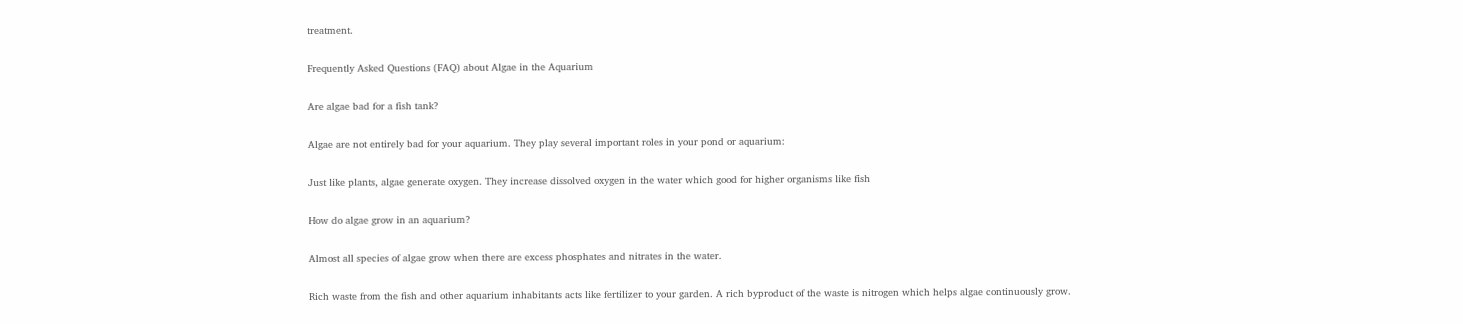treatment.

Frequently Asked Questions (FAQ) about Algae in the Aquarium

Are algae bad for a fish tank?

Algae are not entirely bad for your aquarium. They play several important roles in your pond or aquarium:

Just like plants, algae generate oxygen. They increase dissolved oxygen in the water which good for higher organisms like fish

How do algae grow in an aquarium?

Almost all species of algae grow when there are excess phosphates and nitrates in the water.

Rich waste from the fish and other aquarium inhabitants acts like fertilizer to your garden. A rich byproduct of the waste is nitrogen which helps algae continuously grow.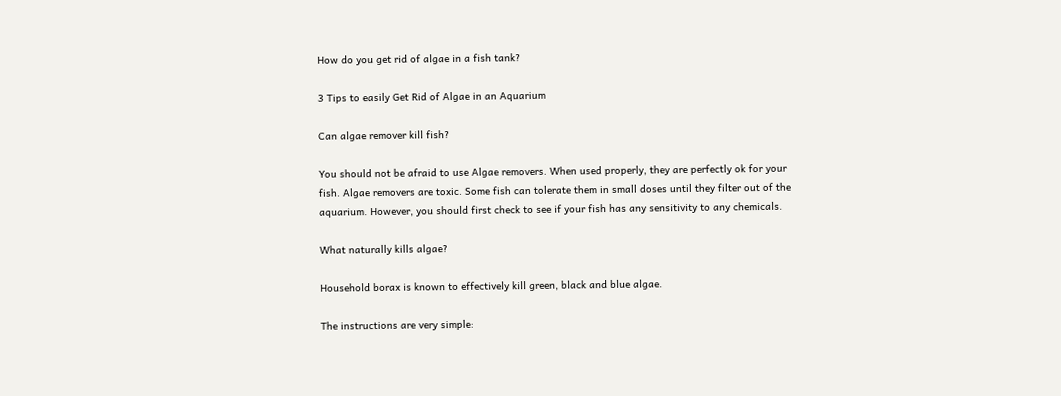How do you get rid of algae in a fish tank?

3 Tips to easily Get Rid of Algae in an Aquarium

Can algae remover kill fish?

You should not be afraid to use Algae removers. When used properly, they are perfectly ok for your fish. Algae removers are toxic. Some fish can tolerate them in small doses until they filter out of the aquarium. However, you should first check to see if your fish has any sensitivity to any chemicals.

What naturally kills algae?

Household borax is known to effectively kill green, black and blue algae.

The instructions are very simple: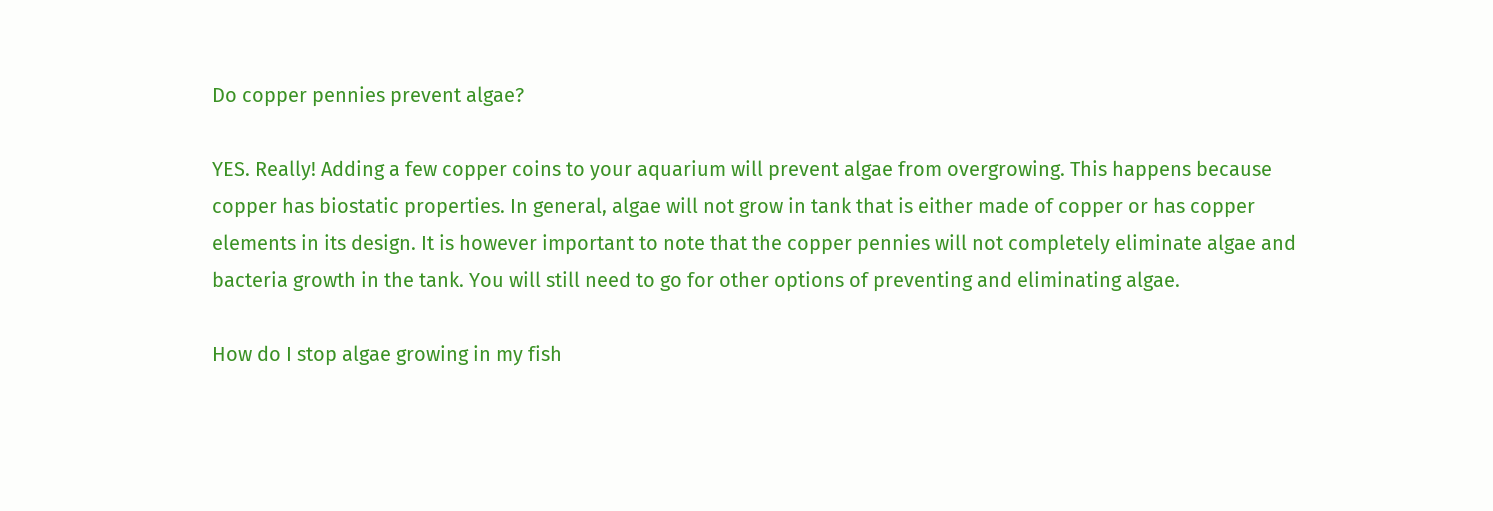Do copper pennies prevent algae?

YES. Really! Adding a few copper coins to your aquarium will prevent algae from overgrowing. This happens because copper has biostatic properties. In general, algae will not grow in tank that is either made of copper or has copper elements in its design. It is however important to note that the copper pennies will not completely eliminate algae and bacteria growth in the tank. You will still need to go for other options of preventing and eliminating algae.

How do I stop algae growing in my fish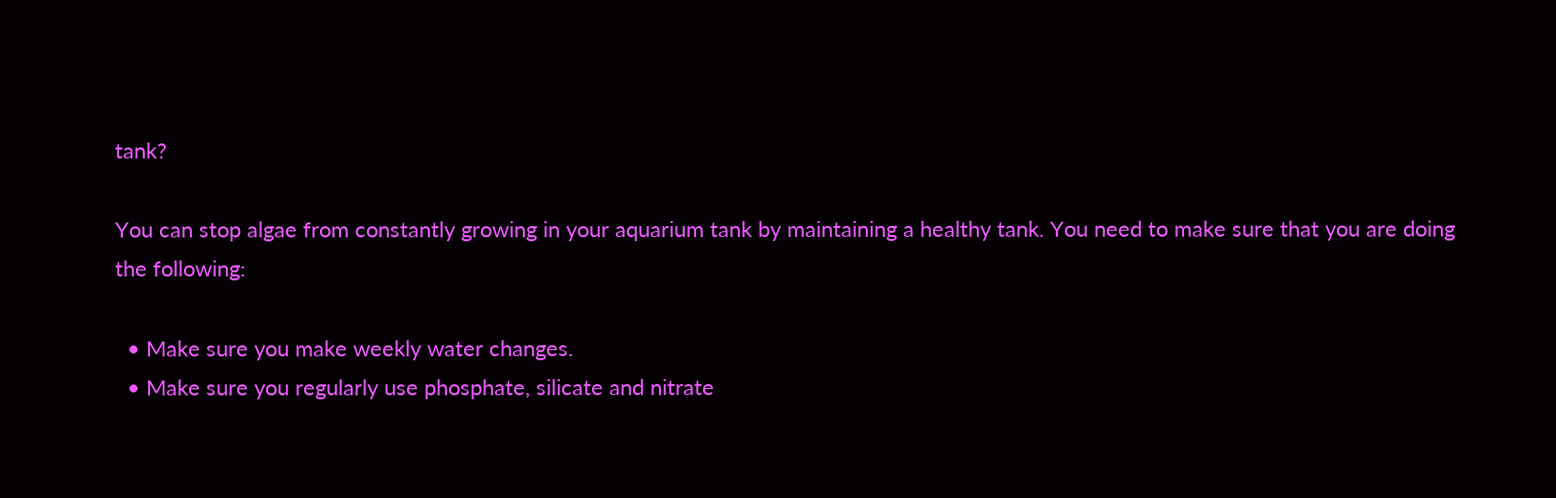tank?

You can stop algae from constantly growing in your aquarium tank by maintaining a healthy tank. You need to make sure that you are doing the following:

  • Make sure you make weekly water changes.
  • Make sure you regularly use phosphate, silicate and nitrate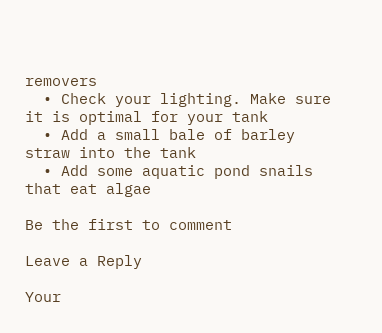removers
  • Check your lighting. Make sure it is optimal for your tank
  • Add a small bale of barley straw into the tank
  • Add some aquatic pond snails that eat algae

Be the first to comment

Leave a Reply

Your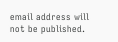email address will not be published.